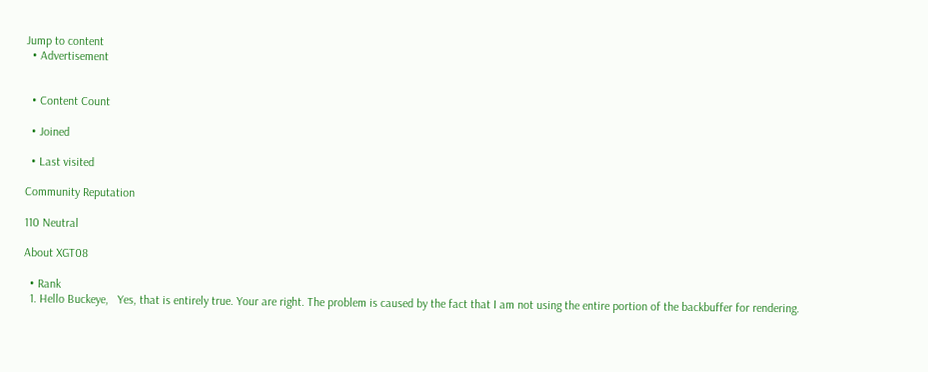Jump to content
  • Advertisement


  • Content Count

  • Joined

  • Last visited

Community Reputation

110 Neutral

About XGT08

  • Rank
  1. Hello Buckeye,   Yes, that is entirely true. Your are right. The problem is caused by the fact that I am not using the entire portion of the backbuffer for rendering.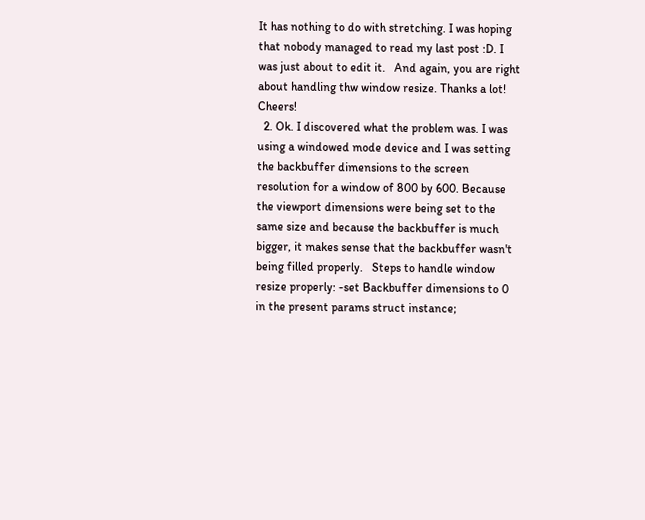It has nothing to do with stretching. I was hoping that nobody managed to read my last post :D. I was just about to edit it.   And again, you are right about handling thw window resize. Thanks a lot!   Cheers!
  2. Ok. I discovered what the problem was. I was using a windowed mode device and I was setting the backbuffer dimensions to the screen resolution for a window of 800 by 600. Because the viewport dimensions were being set to the same size and because the backbuffer is much bigger, it makes sense that the backbuffer wasn't being filled properly.   Steps to handle window resize properly: -set Backbuffer dimensions to 0 in the present params struct instance;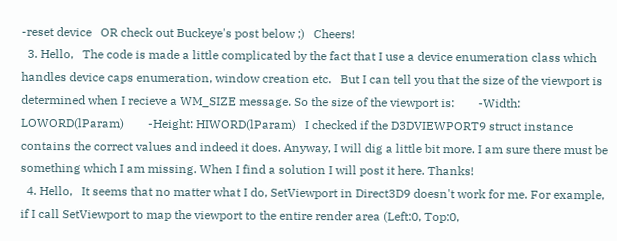-reset device   OR check out Buckeye's post below ;)   Cheers!
  3. Hello,   The code is made a little complicated by the fact that I use a device enumeration class which handles device caps enumeration, window creation etc.   But I can tell you that the size of the viewport is determined when I recieve a WM_SIZE message. So the size of the viewport is:        -Width: LOWORD(lParam)        -Height: HIWORD(lParam)   I checked if the D3DVIEWPORT9 struct instance contains the correct values and indeed it does. Anyway, I will dig a little bit more. I am sure there must be something which I am missing. When I find a solution I will post it here. Thanks!
  4. Hello,   It seems that no matter what I do, SetViewport in Direct3D9 doesn't work for me. For example, if I call SetViewport to map the viewport to the entire render area (Left:0, Top:0,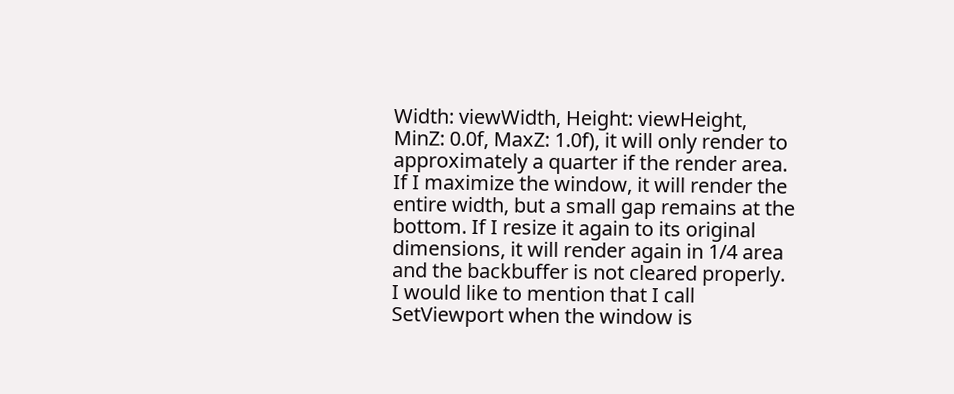Width: viewWidth, Height: viewHeight, MinZ: 0.0f, MaxZ: 1.0f), it will only render to approximately a quarter if the render area.   If I maximize the window, it will render the entire width, but a small gap remains at the bottom. If I resize it again to its original dimensions, it will render again in 1/4 area and the backbuffer is not cleared properly.   I would like to mention that I call SetViewport when the window is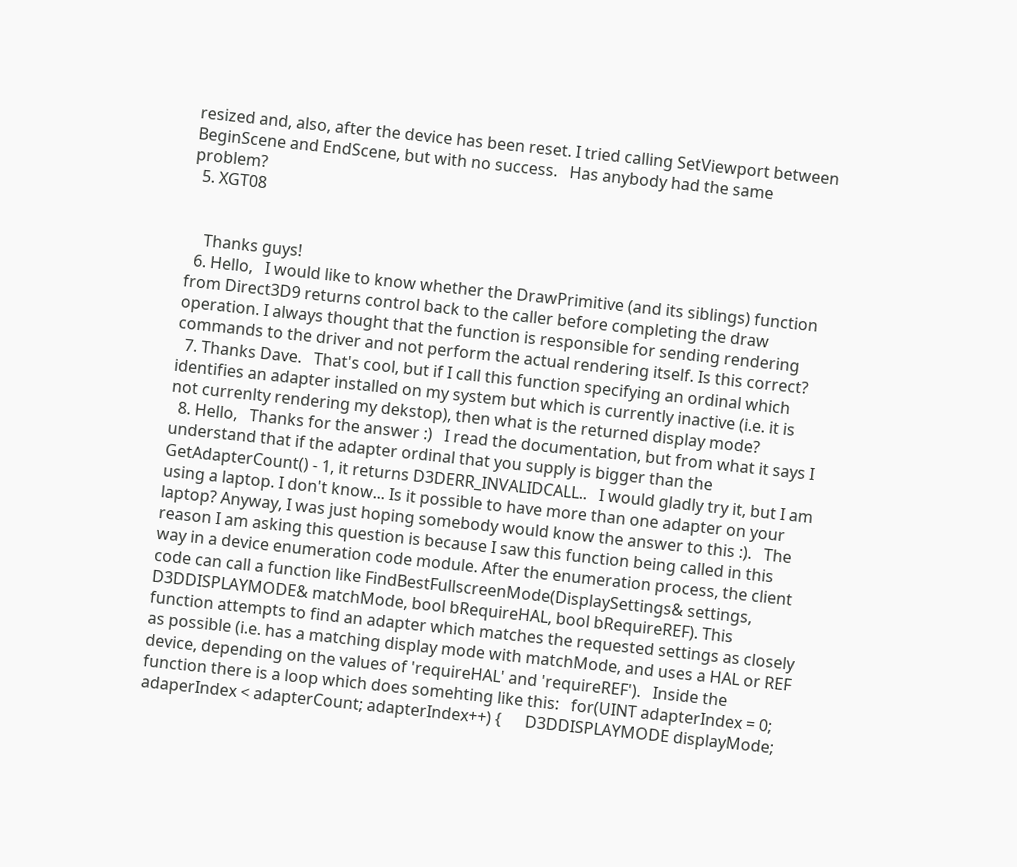resized and, also, after the device has been reset. I tried calling SetViewport between BeginScene and EndScene, but with no success.   Has anybody had the same problem?
  5. XGT08


    Thanks guys!
  6. Hello,   I would like to know whether the DrawPrimitive (and its siblings) function from Direct3D9 returns control back to the caller before completing the draw operation. I always thought that the function is responsible for sending rendering commands to the driver and not perform the actual rendering itself. Is this correct?
  7. Thanks Dave.   That's cool, but if I call this function specifying an ordinal which identifies an adapter installed on my system but which is currently inactive (i.e. it is not currenlty rendering my dekstop), then what is the returned display mode?
  8. Hello,   Thanks for the answer :)   I read the documentation, but from what it says I understand that if the adapter ordinal that you supply is bigger than the GetAdapterCount() - 1, it returns D3DERR_INVALIDCALL..   I would gladly try it, but I am using a laptop. I don't know... Is it possible to have more than one adapter on your laptop? Anyway, I was just hoping somebody would know the answer to this :).   The reason I am asking this question is because I saw this function being called in this way in a device enumeration code module. After the enumeration process, the client code can call a function like FindBestFullscreenMode(DisplaySettings& settings, D3DDISPLAYMODE& matchMode, bool bRequireHAL, bool bRequireREF). This function attempts to find an adapter which matches the requested settings as closely as possible (i.e. has a matching display mode with matchMode, and uses a HAL or REF device, depending on the values of 'requireHAL' and 'requireREF').   Inside the function there is a loop which does somehting like this:   for(UINT adapterIndex = 0; adaperIndex < adapterCount; adapterIndex++) {      D3DDISPLAYMODE displayMode;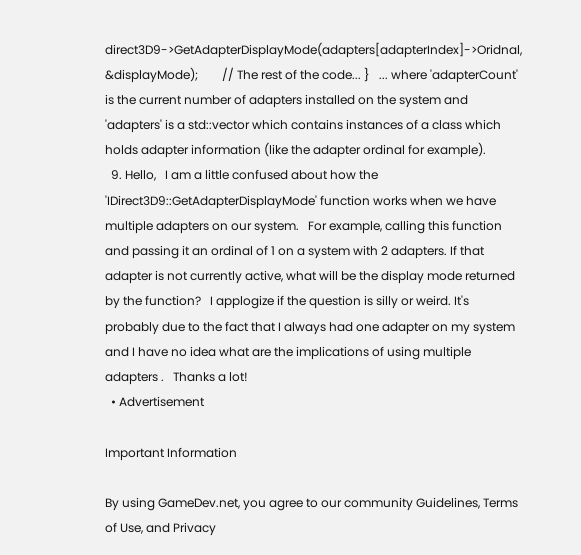direct3D9->GetAdapterDisplayMode(adapters[adapterIndex]->Oridnal, &displayMode);        // The rest of the code... }   ... where 'adapterCount' is the current number of adapters installed on the system and 'adapters' is a std::vector which contains instances of a class which holds adapter information (like the adapter ordinal for example).
  9. Hello,   I am a little confused about how the 'IDirect3D9::GetAdapterDisplayMode' function works when we have multiple adapters on our system.   For example, calling this function and passing it an ordinal of 1 on a system with 2 adapters. If that adapter is not currently active, what will be the display mode returned by the function?   I applogize if the question is silly or weird. It's probably due to the fact that I always had one adapter on my system and I have no idea what are the implications of using multiple adapters .   Thanks a lot!
  • Advertisement

Important Information

By using GameDev.net, you agree to our community Guidelines, Terms of Use, and Privacy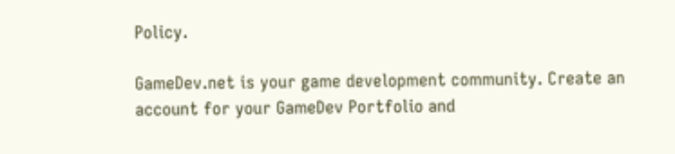Policy.

GameDev.net is your game development community. Create an account for your GameDev Portfolio and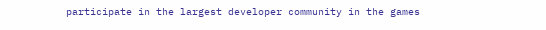participate in the largest developer community in the games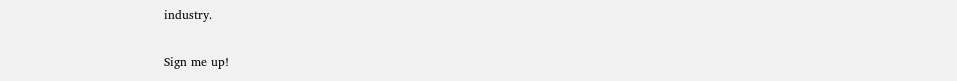industry.

Sign me up!